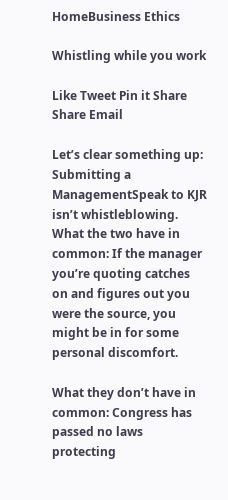HomeBusiness Ethics

Whistling while you work

Like Tweet Pin it Share Share Email

Let’s clear something up: Submitting a ManagementSpeak to KJR isn’t whistleblowing. What the two have in common: If the manager you’re quoting catches on and figures out you were the source, you might be in for some personal discomfort.

What they don’t have in common: Congress has passed no laws protecting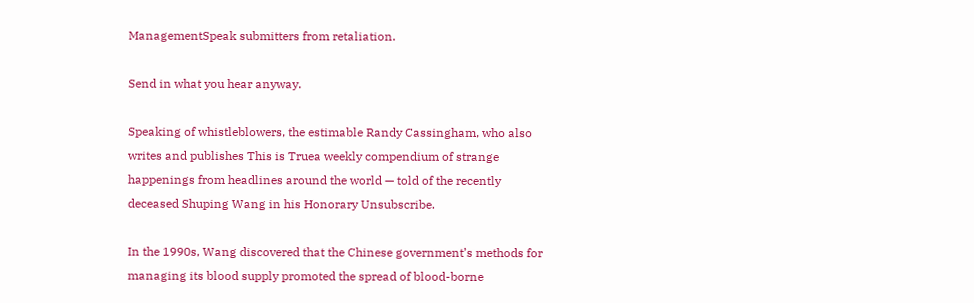ManagementSpeak submitters from retaliation.

Send in what you hear anyway.

Speaking of whistleblowers, the estimable Randy Cassingham, who also writes and publishes This is Truea weekly compendium of strange happenings from headlines around the world — told of the recently deceased Shuping Wang in his Honorary Unsubscribe.

In the 1990s, Wang discovered that the Chinese government’s methods for managing its blood supply promoted the spread of blood-borne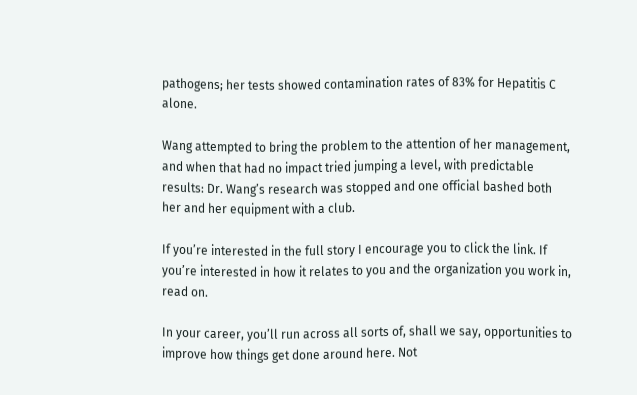pathogens; her tests showed contamination rates of 83% for Hepatitis C alone.

Wang attempted to bring the problem to the attention of her management, and when that had no impact tried jumping a level, with predictable results: Dr. Wang’s research was stopped and one official bashed both her and her equipment with a club.

If you’re interested in the full story I encourage you to click the link. If you’re interested in how it relates to you and the organization you work in, read on.

In your career, you’ll run across all sorts of, shall we say, opportunities to improve how things get done around here. Not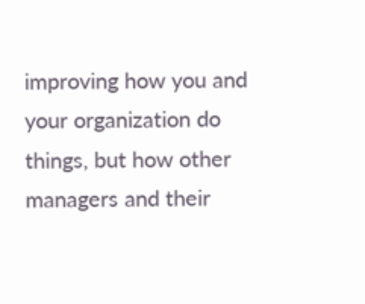improving how you and your organization do things, but how other managers and their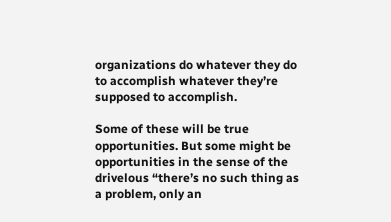organizations do whatever they do to accomplish whatever they’re supposed to accomplish.

Some of these will be true opportunities. But some might be opportunities in the sense of the drivelous “there’s no such thing as a problem, only an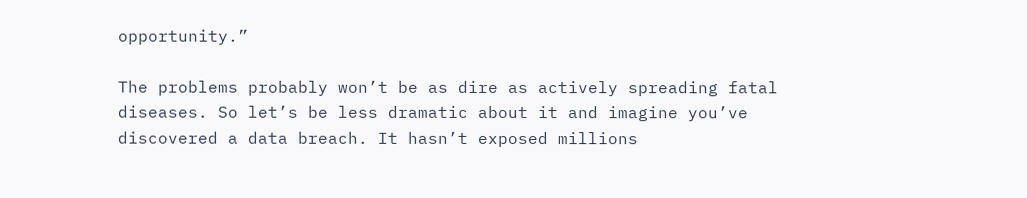opportunity.”

The problems probably won’t be as dire as actively spreading fatal diseases. So let’s be less dramatic about it and imagine you’ve discovered a data breach. It hasn’t exposed millions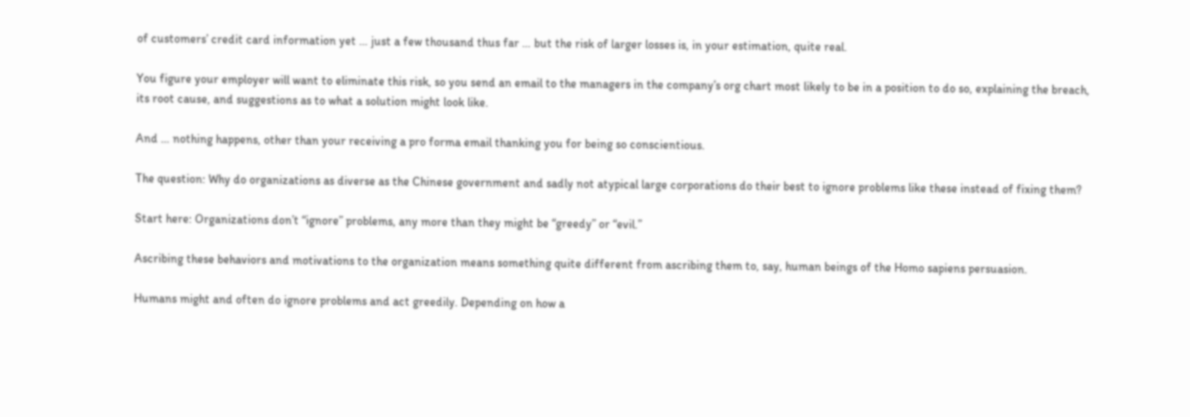of customers’ credit card information yet … just a few thousand thus far … but the risk of larger losses is, in your estimation, quite real.

You figure your employer will want to eliminate this risk, so you send an email to the managers in the company’s org chart most likely to be in a position to do so, explaining the breach, its root cause, and suggestions as to what a solution might look like.

And … nothing happens, other than your receiving a pro forma email thanking you for being so conscientious.

The question: Why do organizations as diverse as the Chinese government and sadly not atypical large corporations do their best to ignore problems like these instead of fixing them?

Start here: Organizations don’t “ignore” problems, any more than they might be “greedy” or “evil.”

Ascribing these behaviors and motivations to the organization means something quite different from ascribing them to, say, human beings of the Homo sapiens persuasion.

Humans might and often do ignore problems and act greedily. Depending on how a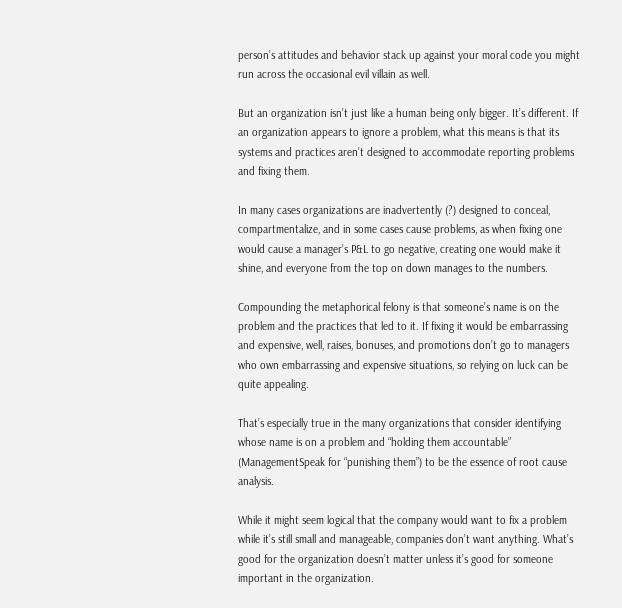person’s attitudes and behavior stack up against your moral code you might run across the occasional evil villain as well.

But an organization isn’t just like a human being only bigger. It’s different. If an organization appears to ignore a problem, what this means is that its systems and practices aren’t designed to accommodate reporting problems and fixing them.

In many cases organizations are inadvertently (?) designed to conceal, compartmentalize, and in some cases cause problems, as when fixing one would cause a manager’s P&L to go negative, creating one would make it shine, and everyone from the top on down manages to the numbers.

Compounding the metaphorical felony is that someone’s name is on the problem and the practices that led to it. If fixing it would be embarrassing and expensive, well, raises, bonuses, and promotions don’t go to managers who own embarrassing and expensive situations, so relying on luck can be quite appealing.

That’s especially true in the many organizations that consider identifying whose name is on a problem and “holding them accountable” (ManagementSpeak for “punishing them”) to be the essence of root cause analysis.

While it might seem logical that the company would want to fix a problem while it’s still small and manageable, companies don’t want anything. What’s good for the organization doesn’t matter unless it’s good for someone important in the organization.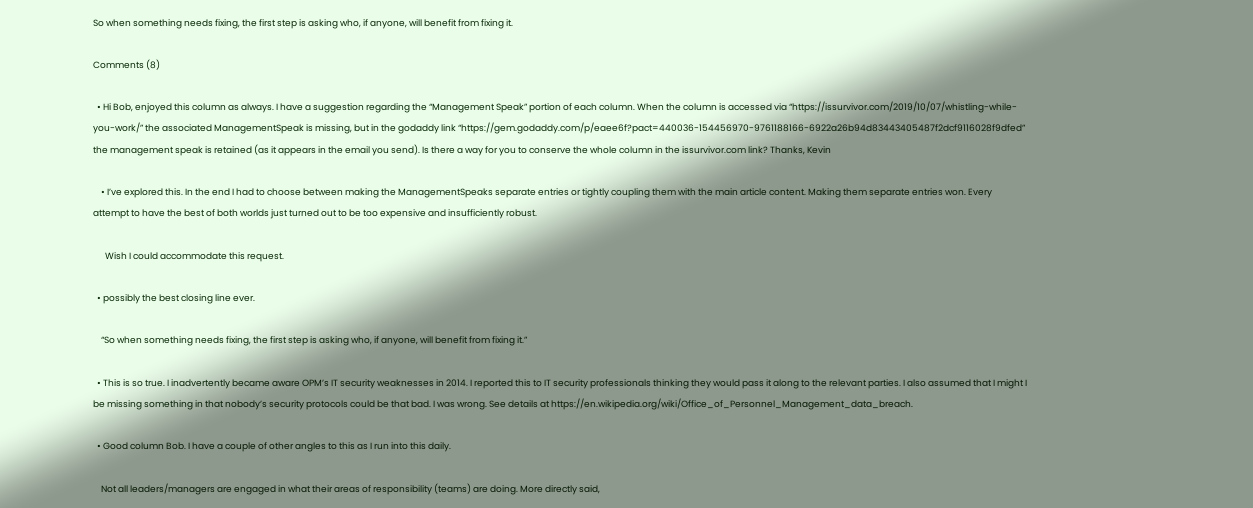So when something needs fixing, the first step is asking who, if anyone, will benefit from fixing it.

Comments (8)

  • Hi Bob, enjoyed this column as always. I have a suggestion regarding the “Management Speak” portion of each column. When the column is accessed via “https://issurvivor.com/2019/10/07/whistling-while-you-work/” the associated ManagementSpeak is missing, but in the godaddy link “https://gem.godaddy.com/p/eaee6f?pact=440036-154456970-9761188166-6922a26b94d83443405487f2dcf9116028f9dfed” the management speak is retained (as it appears in the email you send). Is there a way for you to conserve the whole column in the issurvivor.com link? Thanks, Kevin

    • I’ve explored this. In the end I had to choose between making the ManagementSpeaks separate entries or tightly coupling them with the main article content. Making them separate entries won. Every attempt to have the best of both worlds just turned out to be too expensive and insufficiently robust.

      Wish I could accommodate this request.

  • possibly the best closing line ever.

    “So when something needs fixing, the first step is asking who, if anyone, will benefit from fixing it.”

  • This is so true. I inadvertently became aware OPM’s IT security weaknesses in 2014. I reported this to IT security professionals thinking they would pass it along to the relevant parties. I also assumed that I might I be missing something in that nobody’s security protocols could be that bad. I was wrong. See details at https://en.wikipedia.org/wiki/Office_of_Personnel_Management_data_breach.

  • Good column Bob. I have a couple of other angles to this as I run into this daily.

    Not all leaders/managers are engaged in what their areas of responsibility (teams) are doing. More directly said,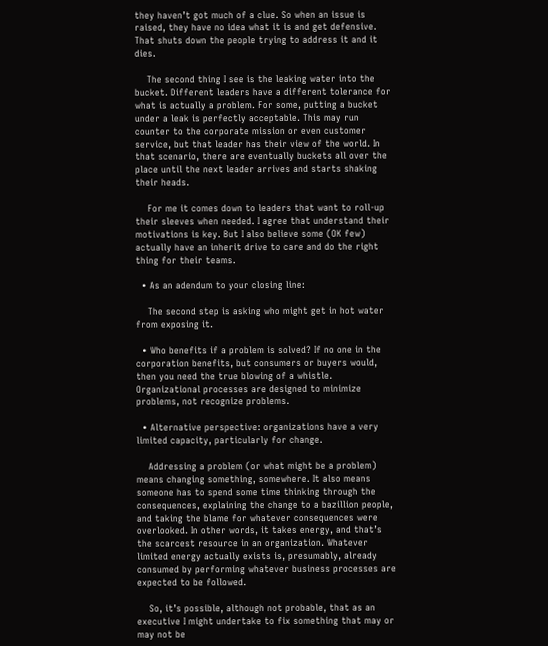they haven’t got much of a clue. So when an issue is raised, they have no idea what it is and get defensive. That shuts down the people trying to address it and it dies.

    The second thing I see is the leaking water into the bucket. Different leaders have a different tolerance for what is actually a problem. For some, putting a bucket under a leak is perfectly acceptable. This may run counter to the corporate mission or even customer service, but that leader has their view of the world. In that scenario, there are eventually buckets all over the place until the next leader arrives and starts shaking their heads.

    For me it comes down to leaders that want to roll-up their sleeves when needed. I agree that understand their motivations is key. But I also believe some (OK few) actually have an inherit drive to care and do the right thing for their teams.

  • As an adendum to your closing line:

    The second step is asking who might get in hot water from exposing it.

  • Who benefits if a problem is solved? If no one in the corporation benefits, but consumers or buyers would, then you need the true blowing of a whistle. Organizational processes are designed to minimize problems, not recognize problems.

  • Alternative perspective: organizations have a very limited capacity, particularly for change.

    Addressing a problem (or what might be a problem) means changing something, somewhere. It also means someone has to spend some time thinking through the consequences, explaining the change to a bazillion people, and taking the blame for whatever consequences were overlooked. In other words, it takes energy, and that’s the scarcest resource in an organization. Whatever limited energy actually exists is, presumably, already consumed by performing whatever business processes are expected to be followed.

    So, it’s possible, although not probable, that as an executive I might undertake to fix something that may or may not be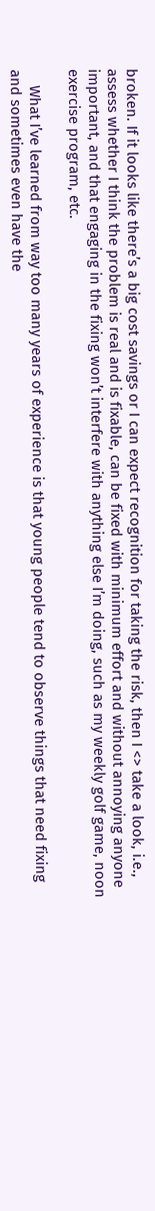broken. If it looks like there’s a big cost savings or I can expect recognition for taking the risk, then I <> take a look, i.e., assess whether I think the problem is real and is fixable, can be fixed with minimum effort and without annoying anyone important, and that engaging in the fixing won’t interfere with anything else I’m doing, such as my weekly golf game, noon exercise program, etc.

    What I’ve learned from way too many years of experience is that young people tend to observe things that need fixing and sometimes even have the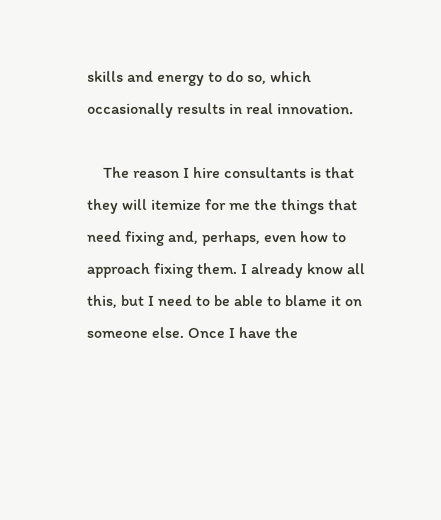skills and energy to do so, which occasionally results in real innovation.

    The reason I hire consultants is that they will itemize for me the things that need fixing and, perhaps, even how to approach fixing them. I already know all this, but I need to be able to blame it on someone else. Once I have the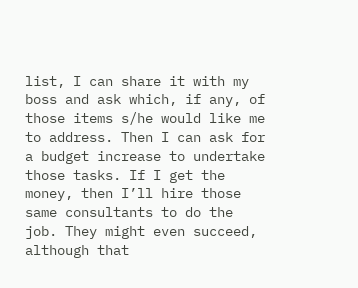list, I can share it with my boss and ask which, if any, of those items s/he would like me to address. Then I can ask for a budget increase to undertake those tasks. If I get the money, then I’ll hire those same consultants to do the job. They might even succeed, although that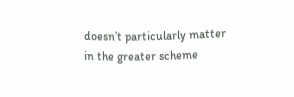doesn’t particularly matter in the greater scheme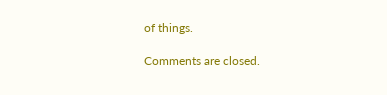of things.

Comments are closed.